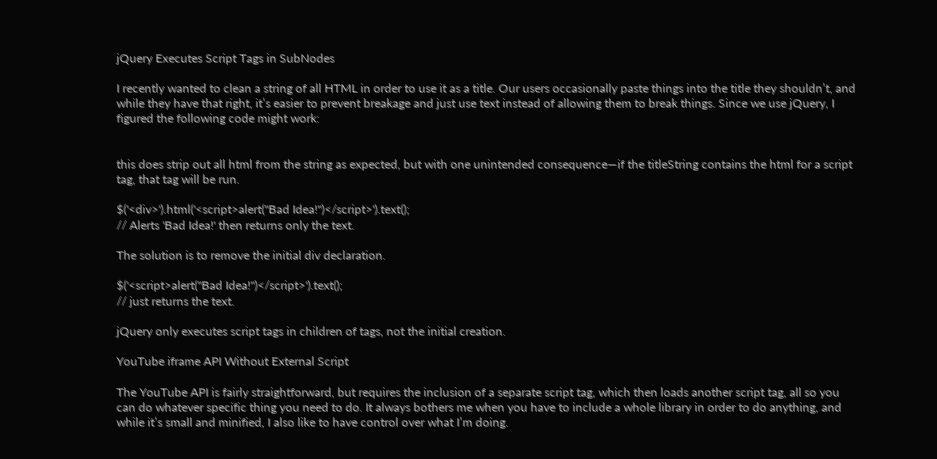jQuery Executes Script Tags in SubNodes

I recently wanted to clean a string of all HTML in order to use it as a title. Our users occasionally paste things into the title they shouldn’t, and while they have that right, it’s easier to prevent breakage and just use text instead of allowing them to break things. Since we use jQuery, I figured the following code might work:


this does strip out all html from the string as expected, but with one unintended consequence—if the titleString contains the html for a script tag, that tag will be run.

$('<div>').html('<script>alert("Bad Idea!")</script>').text();
// Alerts 'Bad Idea!' then returns only the text.

The solution is to remove the initial div declaration.

$('<script>alert("Bad Idea!")</script>').text();
// just returns the text.

jQuery only executes script tags in children of tags, not the initial creation.

YouTube iframe API Without External Script

The YouTube API is fairly straightforward, but requires the inclusion of a separate script tag, which then loads another script tag, all so you can do whatever specific thing you need to do. It always bothers me when you have to include a whole library in order to do anything, and while it’s small and minified, I also like to have control over what I’m doing.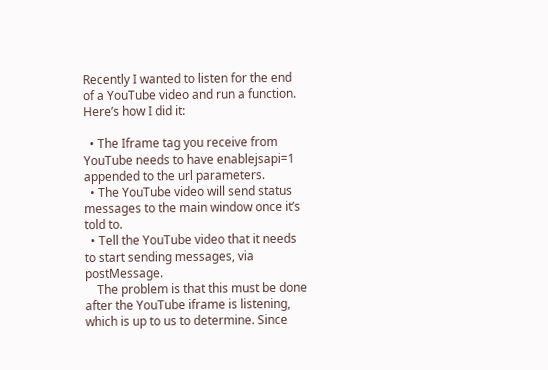Recently I wanted to listen for the end of a YouTube video and run a function. Here’s how I did it:

  • The Iframe tag you receive from YouTube needs to have enablejsapi=1 appended to the url parameters.
  • The YouTube video will send status messages to the main window once it’s told to.
  • Tell the YouTube video that it needs to start sending messages, via postMessage.
    The problem is that this must be done after the YouTube iframe is listening, which is up to us to determine. Since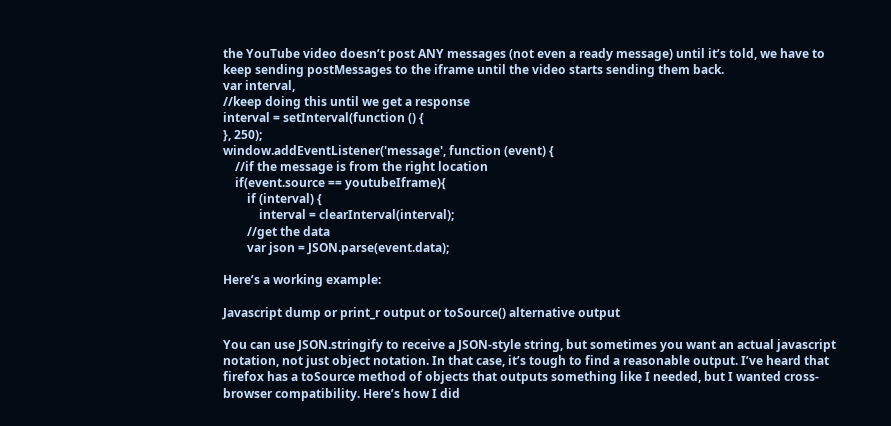the YouTube video doesn’t post ANY messages (not even a ready message) until it’s told, we have to keep sending postMessages to the iframe until the video starts sending them back.
var interval,
//keep doing this until we get a response
interval = setInterval(function () {
}, 250);
window.addEventListener('message', function (event) {
    //if the message is from the right location
    if(event.source == youtubeIframe){
        if (interval) {
            interval = clearInterval(interval);
        //get the data
        var json = JSON.parse(event.data);

Here’s a working example:

Javascript dump or print_r output or toSource() alternative output

You can use JSON.stringify to receive a JSON-style string, but sometimes you want an actual javascript notation, not just object notation. In that case, it’s tough to find a reasonable output. I’ve heard that firefox has a toSource method of objects that outputs something like I needed, but I wanted cross-browser compatibility. Here’s how I did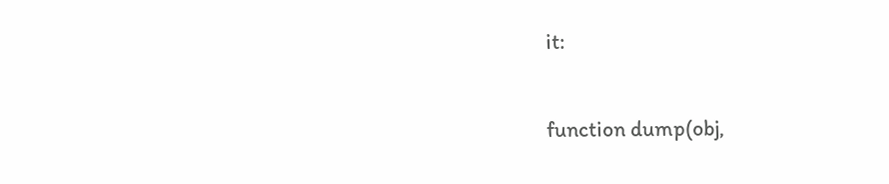it:

function dump(obj,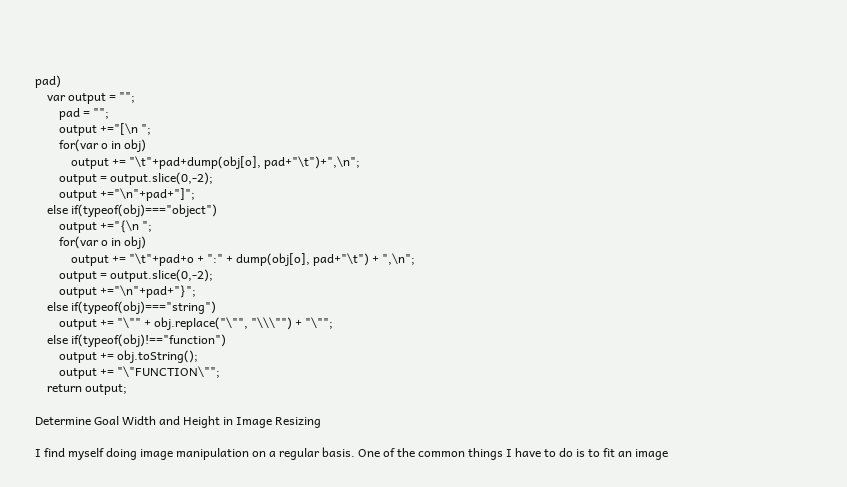pad)
    var output = "";
        pad = "";
        output +="[\n ";
        for(var o in obj)
            output += "\t"+pad+dump(obj[o], pad+"\t")+",\n";
        output = output.slice(0,-2);
        output +="\n"+pad+"]";
    else if(typeof(obj)==="object")
        output +="{\n ";
        for(var o in obj)
            output += "\t"+pad+o + ":" + dump(obj[o], pad+"\t") + ",\n";
        output = output.slice(0,-2);
        output +="\n"+pad+"}";
    else if(typeof(obj)==="string")
        output += "\"" + obj.replace("\"", "\\\"") + "\"";
    else if(typeof(obj)!=="function")
        output += obj.toString();
        output += "\"FUNCTION\"";
    return output;

Determine Goal Width and Height in Image Resizing

I find myself doing image manipulation on a regular basis. One of the common things I have to do is to fit an image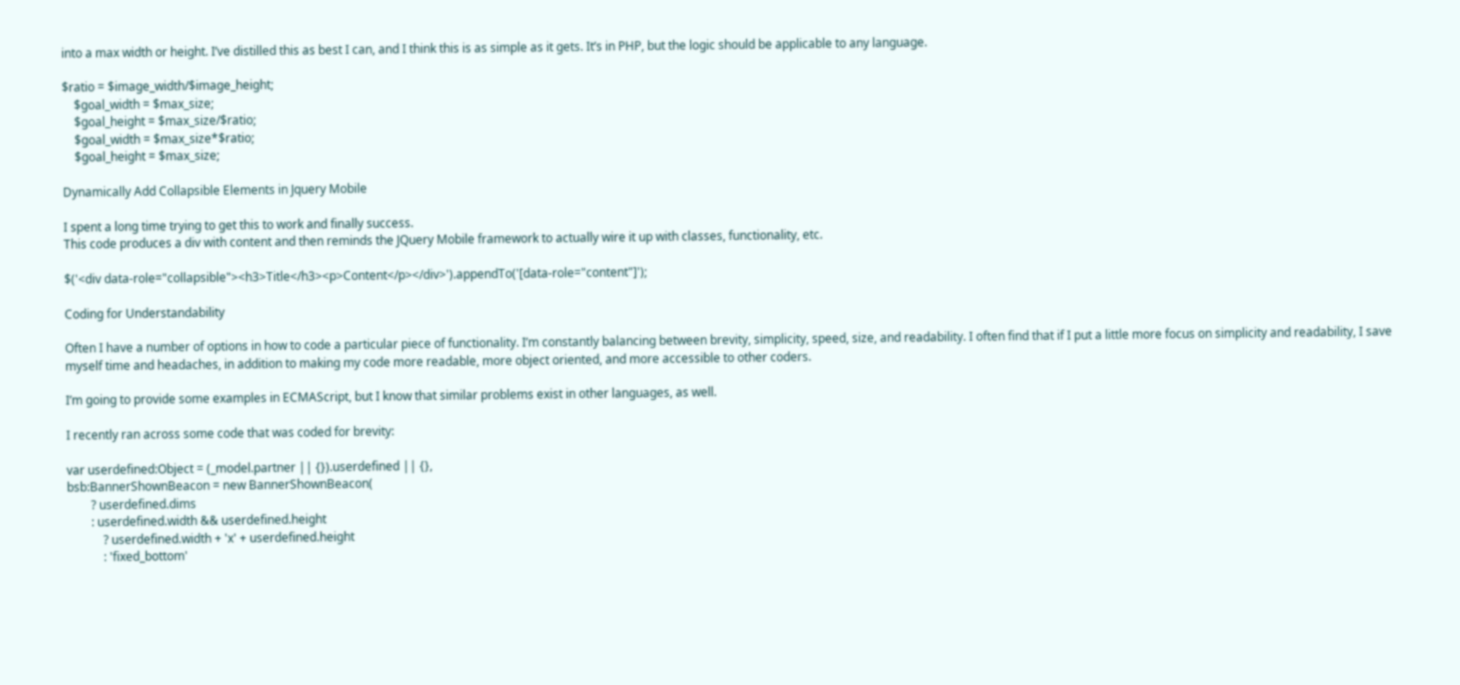into a max width or height. I’ve distilled this as best I can, and I think this is as simple as it gets. It’s in PHP, but the logic should be applicable to any language.

$ratio = $image_width/$image_height;
    $goal_width = $max_size;
    $goal_height = $max_size/$ratio;
    $goal_width = $max_size*$ratio;
    $goal_height = $max_size;

Dynamically Add Collapsible Elements in Jquery Mobile

I spent a long time trying to get this to work and finally success.
This code produces a div with content and then reminds the JQuery Mobile framework to actually wire it up with classes, functionality, etc.

$('<div data-role="collapsible"><h3>Title</h3><p>Content</p></div>').appendTo('[data-role="content"]');

Coding for Understandability

Often I have a number of options in how to code a particular piece of functionality. I’m constantly balancing between brevity, simplicity, speed, size, and readability. I often find that if I put a little more focus on simplicity and readability, I save myself time and headaches, in addition to making my code more readable, more object oriented, and more accessible to other coders.

I’m going to provide some examples in ECMAScript, but I know that similar problems exist in other languages, as well.

I recently ran across some code that was coded for brevity:

var userdefined:Object = (_model.partner || {}).userdefined || {},
bsb:BannerShownBeacon = new BannerShownBeacon(
        ? userdefined.dims
        : userdefined.width && userdefined.height
            ? userdefined.width + 'x' + userdefined.height
            : 'fixed_bottom'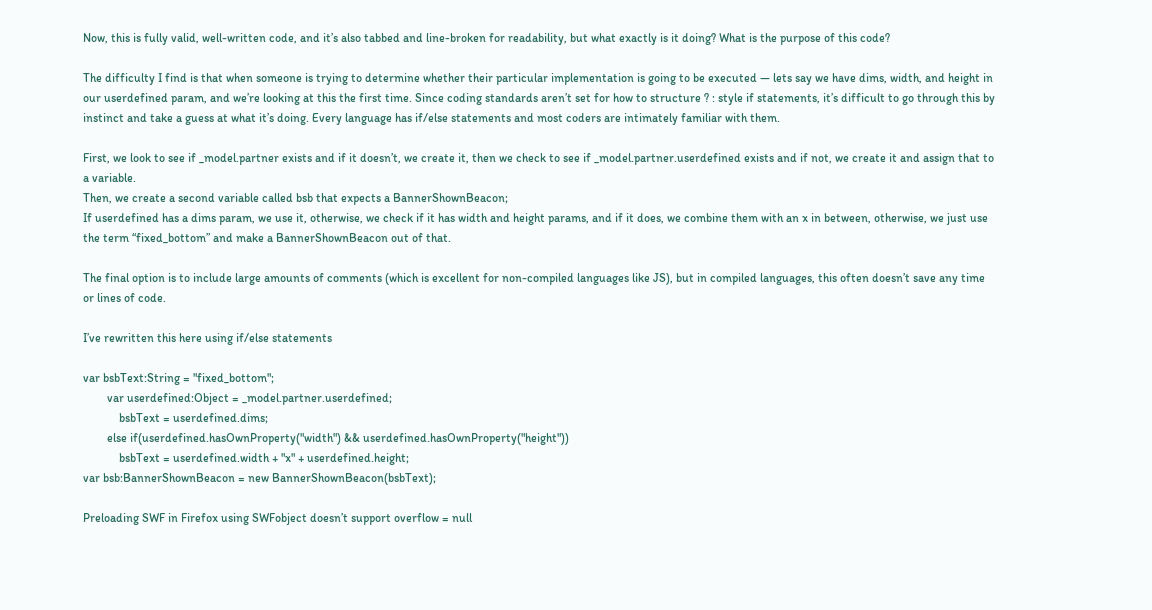Now, this is fully valid, well-written code, and it’s also tabbed and line-broken for readability, but what exactly is it doing? What is the purpose of this code?

The difficulty I find is that when someone is trying to determine whether their particular implementation is going to be executed — lets say we have dims, width, and height in our userdefined param, and we’re looking at this the first time. Since coding standards aren’t set for how to structure ? : style if statements, it’s difficult to go through this by instinct and take a guess at what it’s doing. Every language has if/else statements and most coders are intimately familiar with them.

First, we look to see if _model.partner exists and if it doesn’t, we create it, then we check to see if _model.partner.userdefined exists and if not, we create it and assign that to a variable.
Then, we create a second variable called bsb that expects a BannerShownBeacon;
If userdefined has a dims param, we use it, otherwise, we check if it has width and height params, and if it does, we combine them with an x in between, otherwise, we just use the term “fixed_bottom” and make a BannerShownBeacon out of that.

The final option is to include large amounts of comments (which is excellent for non-compiled languages like JS), but in compiled languages, this often doesn’t save any time or lines of code.

I’ve rewritten this here using if/else statements

var bsbText:String = "fixed_bottom";
        var userdefined:Object = _model.partner.userdefined;
            bsbText = userdefined.dims;
        else if(userdefined.hasOwnProperty("width") && userdefined.hasOwnProperty("height"))
            bsbText = userdefined.width + "x" + userdefined.height;
var bsb:BannerShownBeacon = new BannerShownBeacon(bsbText);

Preloading SWF in Firefox using SWFobject doesn’t support overflow = null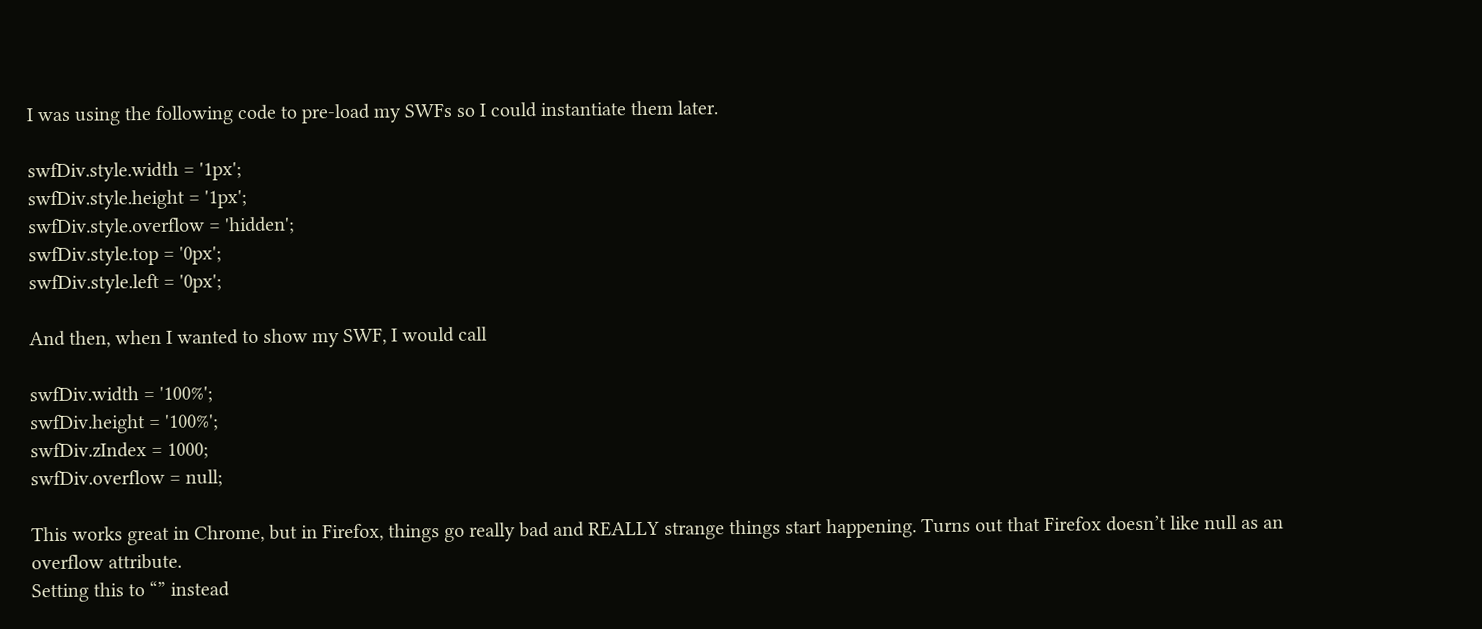I was using the following code to pre-load my SWFs so I could instantiate them later.

swfDiv.style.width = '1px';
swfDiv.style.height = '1px';
swfDiv.style.overflow = 'hidden';
swfDiv.style.top = '0px';
swfDiv.style.left = '0px';

And then, when I wanted to show my SWF, I would call

swfDiv.width = '100%';
swfDiv.height = '100%';
swfDiv.zIndex = 1000;
swfDiv.overflow = null;

This works great in Chrome, but in Firefox, things go really bad and REALLY strange things start happening. Turns out that Firefox doesn’t like null as an overflow attribute.
Setting this to “” instead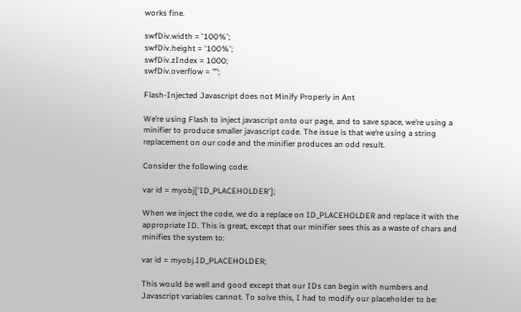works fine.

swfDiv.width = '100%';
swfDiv.height = '100%';
swfDiv.zIndex = 1000;
swfDiv.overflow = "";

Flash-Injected Javascript does not Minify Properly in Ant

We’re using Flash to inject javascript onto our page, and to save space, we’re using a minifier to produce smaller javascript code. The issue is that we’re using a string replacement on our code and the minifier produces an odd result.

Consider the following code:

var id = myobj['ID_PLACEHOLDER'];

When we inject the code, we do a replace on ID_PLACEHOLDER and replace it with the appropriate ID. This is great, except that our minifier sees this as a waste of chars and minifies the system to:

var id = myobj.ID_PLACEHOLDER;

This would be well and good except that our IDs can begin with numbers and Javascript variables cannot. To solve this, I had to modify our placeholder to be: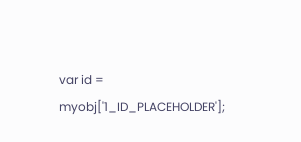var id = myobj['1_ID_PLACEHOLDER'];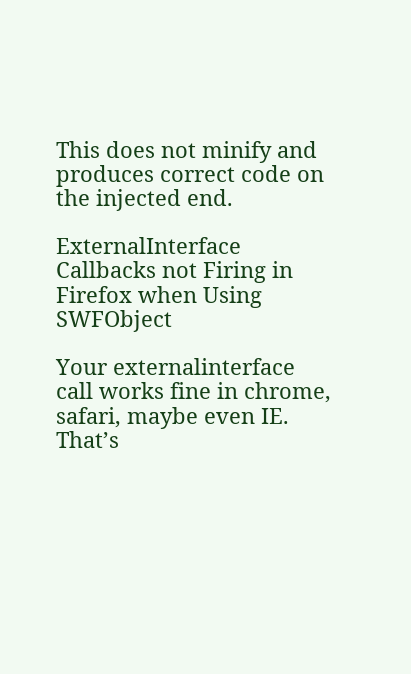This does not minify and produces correct code on the injected end.

ExternalInterface Callbacks not Firing in Firefox when Using SWFObject

Your externalinterface call works fine in chrome, safari, maybe even IE. That’s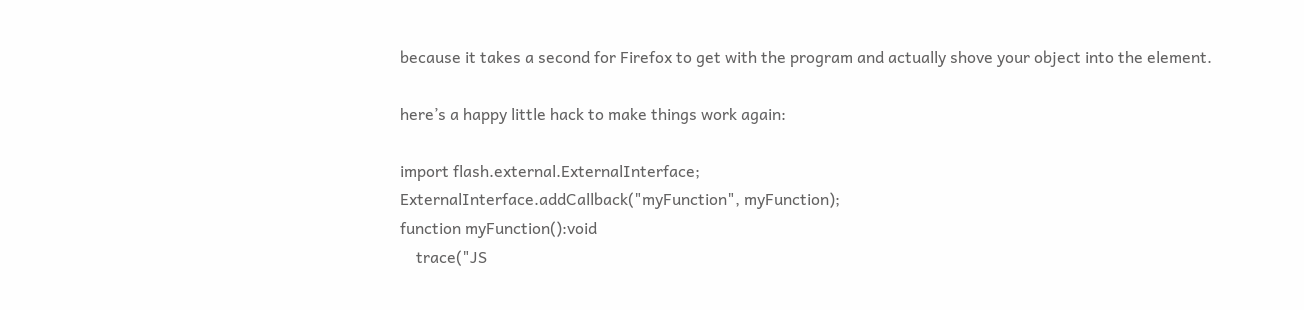because it takes a second for Firefox to get with the program and actually shove your object into the element.

here’s a happy little hack to make things work again:

import flash.external.ExternalInterface;
ExternalInterface.addCallback("myFunction", myFunction);
function myFunction():void
    trace("JS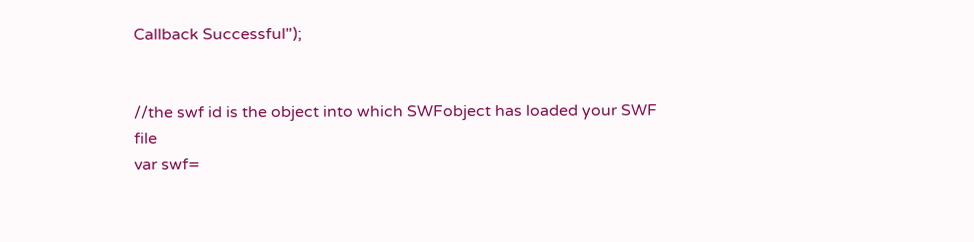Callback Successful");


//the swf id is the object into which SWFobject has loaded your SWF file
var swf=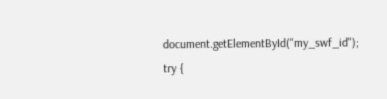document.getElementById("my_swf_id");
try {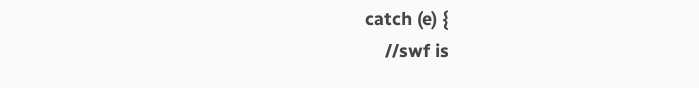catch (e) {
    //swf is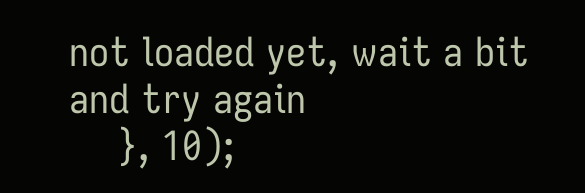not loaded yet, wait a bit and try again
    }, 10);